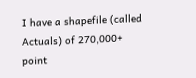I have a shapefile (called Actuals) of 270,000+ point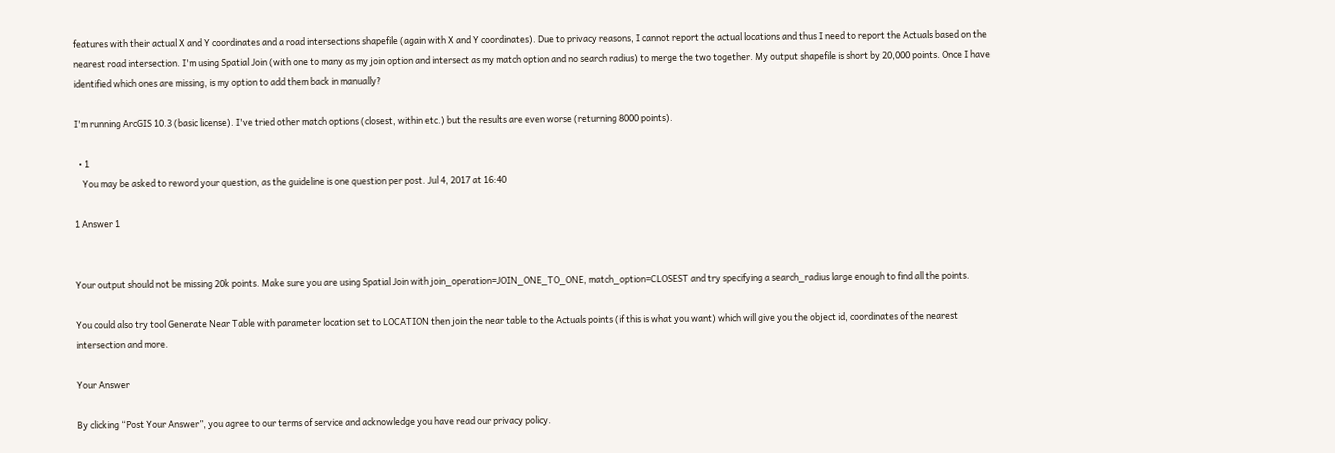features with their actual X and Y coordinates and a road intersections shapefile (again with X and Y coordinates). Due to privacy reasons, I cannot report the actual locations and thus I need to report the Actuals based on the nearest road intersection. I'm using Spatial Join (with one to many as my join option and intersect as my match option and no search radius) to merge the two together. My output shapefile is short by 20,000 points. Once I have identified which ones are missing, is my option to add them back in manually?

I'm running ArcGIS 10.3 (basic license). I've tried other match options (closest, within etc.) but the results are even worse (returning 8000 points).

  • 1
    You may be asked to reword your question, as the guideline is one question per post. Jul 4, 2017 at 16:40

1 Answer 1


Your output should not be missing 20k points. Make sure you are using Spatial Join with join_operation=JOIN_ONE_TO_ONE, match_option=CLOSEST and try specifying a search_radius large enough to find all the points.

You could also try tool Generate Near Table with parameter location set to LOCATION then join the near table to the Actuals points (if this is what you want) which will give you the object id, coordinates of the nearest intersection and more.

Your Answer

By clicking “Post Your Answer”, you agree to our terms of service and acknowledge you have read our privacy policy.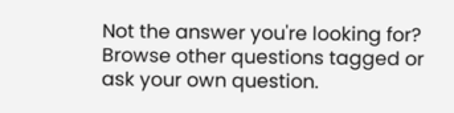Not the answer you're looking for? Browse other questions tagged or ask your own question.